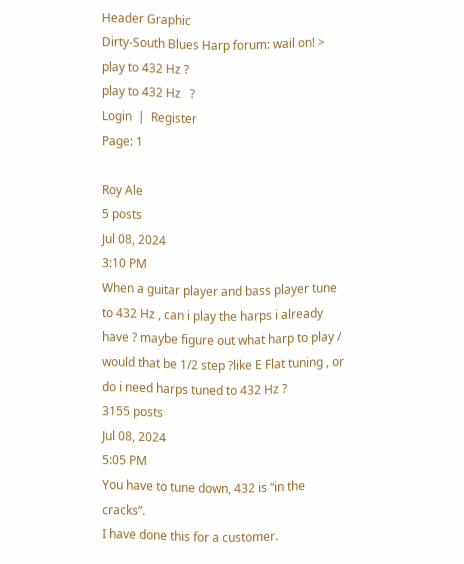Header Graphic
Dirty-South Blues Harp forum: wail on! > play to 432 Hz ?
play to 432 Hz   ?
Login  |  Register
Page: 1

Roy Ale
5 posts
Jul 08, 2024
3:10 PM
When a guitar player and bass player tune to 432 Hz , can i play the harps i already have ? maybe figure out what harp to play / would that be 1/2 step ?like E Flat tuning , or do i need harps tuned to 432 Hz ?
3155 posts
Jul 08, 2024
5:05 PM
You have to tune down, 432 is “in the cracks”.
I have done this for a customer.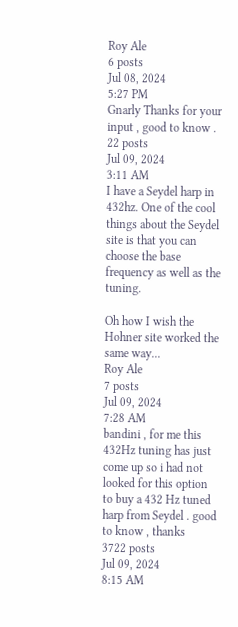Roy Ale
6 posts
Jul 08, 2024
5:27 PM
Gnarly Thanks for your input , good to know .
22 posts
Jul 09, 2024
3:11 AM
I have a Seydel harp in 432hz. One of the cool things about the Seydel site is that you can choose the base frequency as well as the tuning.

Oh how I wish the Hohner site worked the same way...
Roy Ale
7 posts
Jul 09, 2024
7:28 AM
bandini , for me this 432Hz tuning has just come up so i had not looked for this option to buy a 432 Hz tuned harp from Seydel . good to know , thanks
3722 posts
Jul 09, 2024
8:15 AM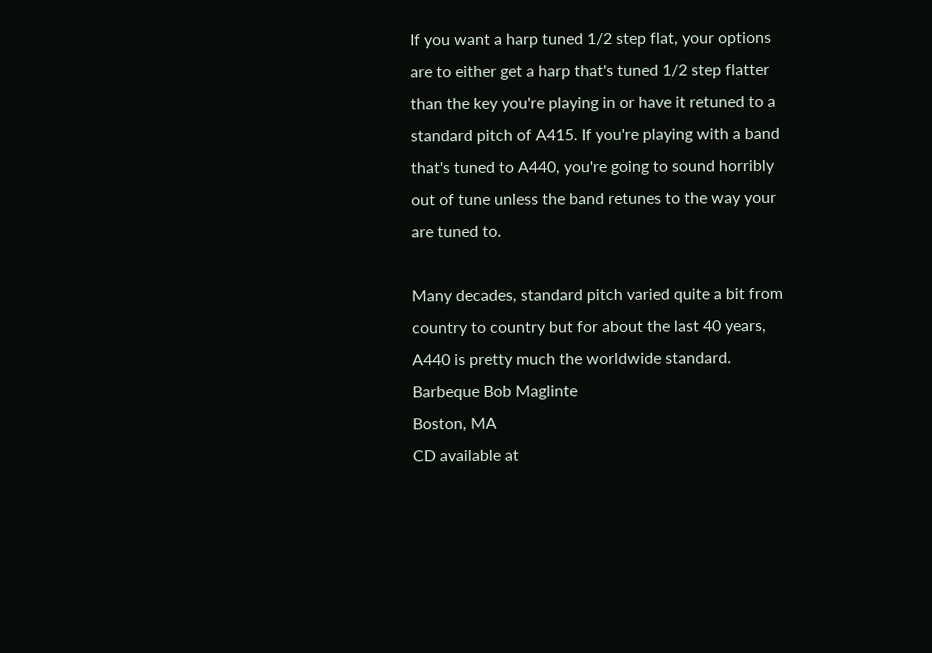If you want a harp tuned 1/2 step flat, your options are to either get a harp that's tuned 1/2 step flatter than the key you're playing in or have it retuned to a standard pitch of A415. If you're playing with a band that's tuned to A440, you're going to sound horribly out of tune unless the band retunes to the way your are tuned to.

Many decades, standard pitch varied quite a bit from country to country but for about the last 40 years, A440 is pretty much the worldwide standard.
Barbeque Bob Maglinte
Boston, MA
CD available at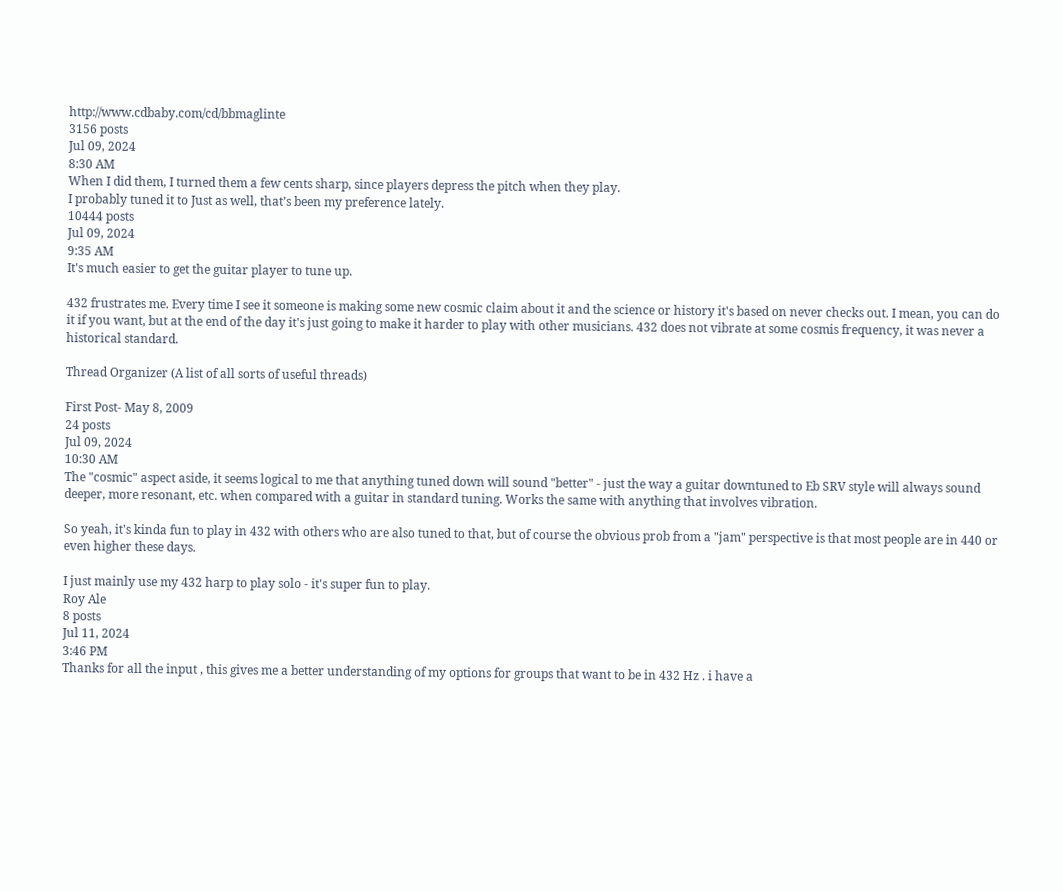http://www.cdbaby.com/cd/bbmaglinte
3156 posts
Jul 09, 2024
8:30 AM
When I did them, I turned them a few cents sharp, since players depress the pitch when they play.
I probably tuned it to Just as well, that’s been my preference lately.
10444 posts
Jul 09, 2024
9:35 AM
It's much easier to get the guitar player to tune up.

432 frustrates me. Every time I see it someone is making some new cosmic claim about it and the science or history it's based on never checks out. I mean, you can do it if you want, but at the end of the day it's just going to make it harder to play with other musicians. 432 does not vibrate at some cosmis frequency, it was never a historical standard.

Thread Organizer (A list of all sorts of useful threads)

First Post- May 8, 2009
24 posts
Jul 09, 2024
10:30 AM
The "cosmic" aspect aside, it seems logical to me that anything tuned down will sound "better" - just the way a guitar downtuned to Eb SRV style will always sound deeper, more resonant, etc. when compared with a guitar in standard tuning. Works the same with anything that involves vibration.

So yeah, it's kinda fun to play in 432 with others who are also tuned to that, but of course the obvious prob from a "jam" perspective is that most people are in 440 or even higher these days.

I just mainly use my 432 harp to play solo - it's super fun to play.
Roy Ale
8 posts
Jul 11, 2024
3:46 PM
Thanks for all the input , this gives me a better understanding of my options for groups that want to be in 432 Hz . i have a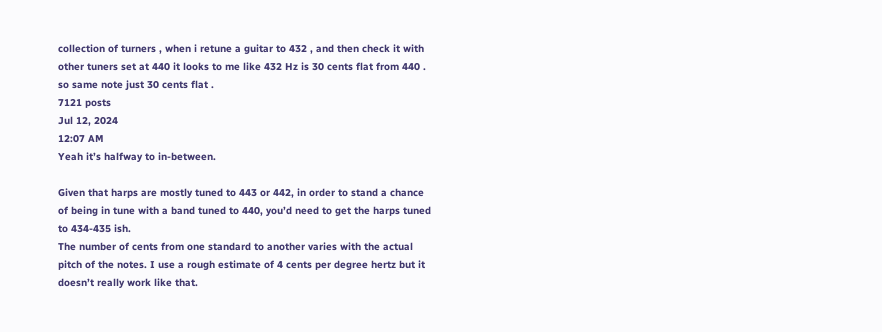collection of turners , when i retune a guitar to 432 , and then check it with other tuners set at 440 it looks to me like 432 Hz is 30 cents flat from 440 . so same note just 30 cents flat .
7121 posts
Jul 12, 2024
12:07 AM
Yeah it’s halfway to in-between.

Given that harps are mostly tuned to 443 or 442, in order to stand a chance of being in tune with a band tuned to 440, you’d need to get the harps tuned to 434-435 ish.
The number of cents from one standard to another varies with the actual pitch of the notes. I use a rough estimate of 4 cents per degree hertz but it doesn’t really work like that.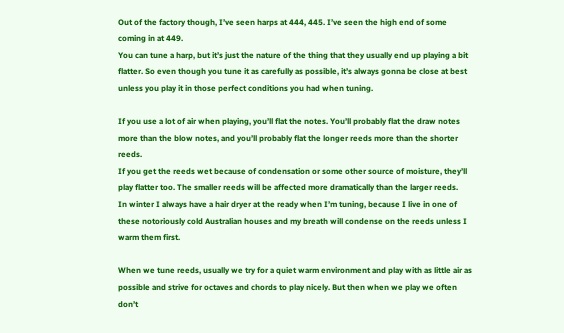Out of the factory though, I’ve seen harps at 444, 445. I’ve seen the high end of some coming in at 449.
You can tune a harp, but it’s just the nature of the thing that they usually end up playing a bit flatter. So even though you tune it as carefully as possible, it’s always gonna be close at best unless you play it in those perfect conditions you had when tuning.

If you use a lot of air when playing, you’ll flat the notes. You’ll probably flat the draw notes more than the blow notes, and you’ll probably flat the longer reeds more than the shorter reeds.
If you get the reeds wet because of condensation or some other source of moisture, they’ll play flatter too. The smaller reeds will be affected more dramatically than the larger reeds.
In winter I always have a hair dryer at the ready when I’m tuning, because I live in one of these notoriously cold Australian houses and my breath will condense on the reeds unless I warm them first.

When we tune reeds, usually we try for a quiet warm environment and play with as little air as possible and strive for octaves and chords to play nicely. But then when we play we often don’t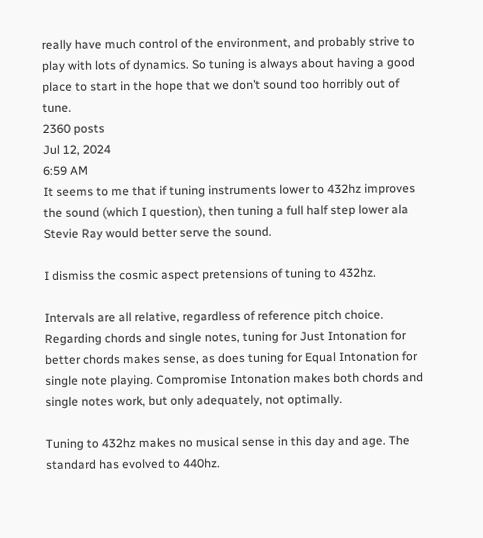really have much control of the environment, and probably strive to play with lots of dynamics. So tuning is always about having a good place to start in the hope that we don’t sound too horribly out of tune.
2360 posts
Jul 12, 2024
6:59 AM
It seems to me that if tuning instruments lower to 432hz improves the sound (which I question), then tuning a full half step lower ala Stevie Ray would better serve the sound.

I dismiss the cosmic aspect pretensions of tuning to 432hz.

Intervals are all relative, regardless of reference pitch choice. Regarding chords and single notes, tuning for Just Intonation for better chords makes sense, as does tuning for Equal Intonation for single note playing. Compromise Intonation makes both chords and single notes work, but only adequately, not optimally.

Tuning to 432hz makes no musical sense in this day and age. The standard has evolved to 440hz.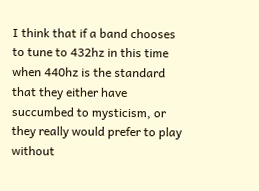I think that if a band chooses to tune to 432hz in this time when 440hz is the standard that they either have succumbed to mysticism, or they really would prefer to play without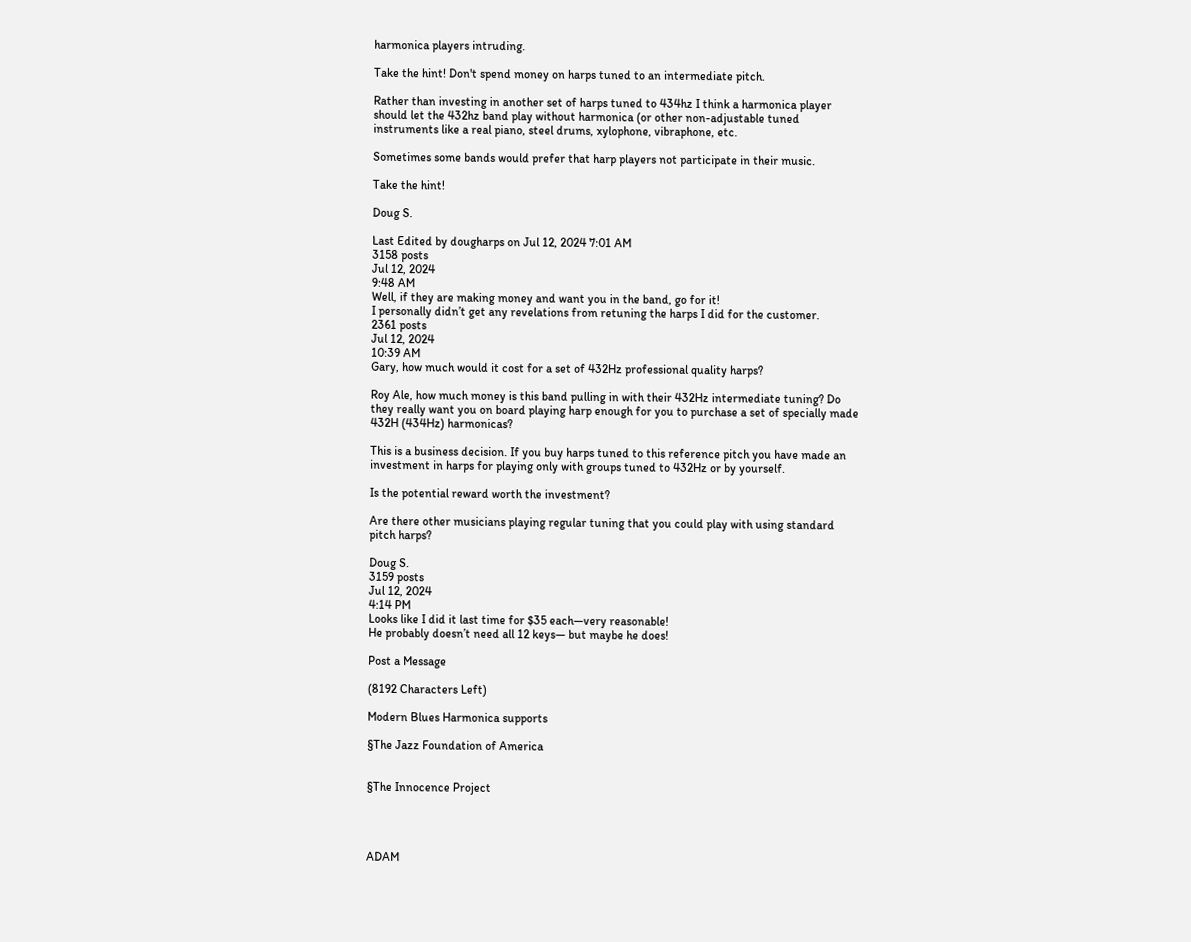harmonica players intruding.

Take the hint! Don't spend money on harps tuned to an intermediate pitch.

Rather than investing in another set of harps tuned to 434hz I think a harmonica player should let the 432hz band play without harmonica (or other non-adjustable tuned instruments like a real piano, steel drums, xylophone, vibraphone, etc.

Sometimes some bands would prefer that harp players not participate in their music.

Take the hint!

Doug S.

Last Edited by dougharps on Jul 12, 2024 7:01 AM
3158 posts
Jul 12, 2024
9:48 AM
Well, if they are making money and want you in the band, go for it!
I personally didn’t get any revelations from retuning the harps I did for the customer.
2361 posts
Jul 12, 2024
10:39 AM
Gary, how much would it cost for a set of 432Hz professional quality harps?

Roy Ale, how much money is this band pulling in with their 432Hz intermediate tuning? Do they really want you on board playing harp enough for you to purchase a set of specially made 432H (434Hz) harmonicas?

This is a business decision. If you buy harps tuned to this reference pitch you have made an investment in harps for playing only with groups tuned to 432Hz or by yourself.

Is the potential reward worth the investment?

Are there other musicians playing regular tuning that you could play with using standard pitch harps?

Doug S.
3159 posts
Jul 12, 2024
4:14 PM
Looks like I did it last time for $35 each—very reasonable!
He probably doesn’t need all 12 keys— but maybe he does!

Post a Message

(8192 Characters Left)

Modern Blues Harmonica supports

§The Jazz Foundation of America


§The Innocence Project




ADAM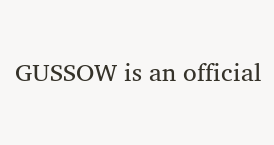GUSSOW is an official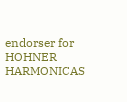endorser for HOHNER HARMONICAS